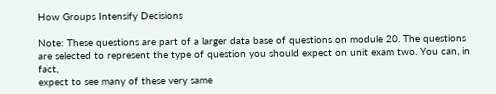How Groups Intensify Decisions

Note: These questions are part of a larger data base of questions on module 20. The questions
are selected to represent the type of question you should expect on unit exam two. You can, in fact,
expect to see many of these very same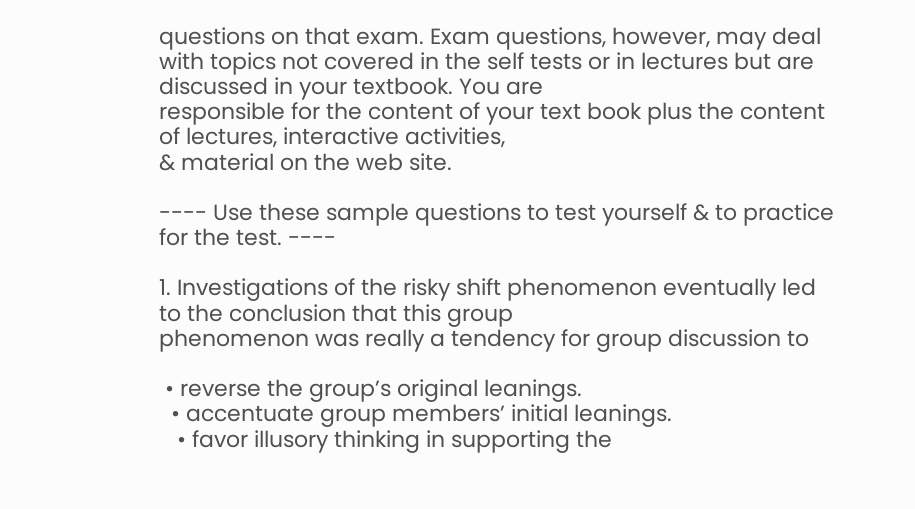questions on that exam. Exam questions, however, may deal
with topics not covered in the self tests or in lectures but are discussed in your textbook. You are
responsible for the content of your text book plus the content of lectures, interactive activities,
& material on the web site.

---- Use these sample questions to test yourself & to practice for the test. ----

1. Investigations of the risky shift phenomenon eventually led to the conclusion that this group
phenomenon was really a tendency for group discussion to

 • reverse the group’s original leanings.
  • accentuate group members’ initial leanings.
   • favor illusory thinking in supporting the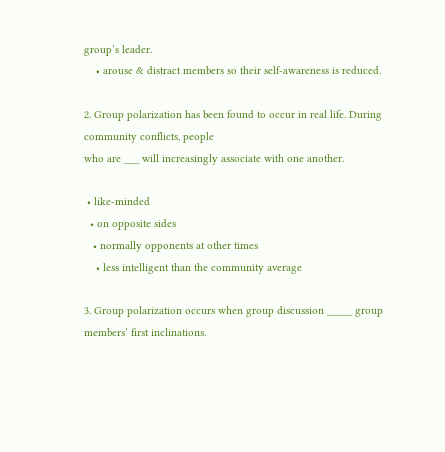group’s leader.
    • arouse & distract members so their self-awareness is reduced.

2. Group polarization has been found to occur in real life. During community conflicts, people
who are ___ will increasingly associate with one another.

 • like-minded
  • on opposite sides
   • normally opponents at other times
    • less intelligent than the community average

3. Group polarization occurs when group discussion _____ group members’ first inclinations.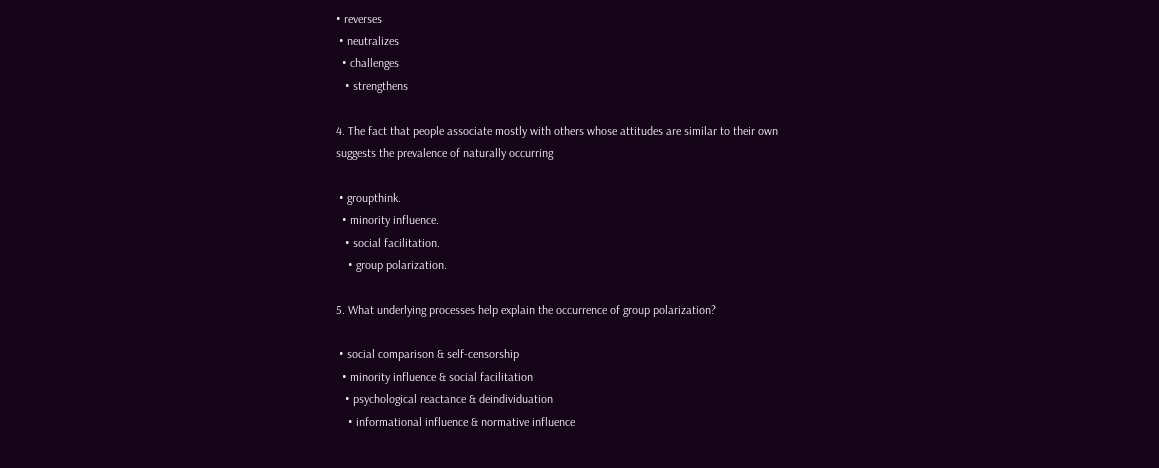• reverses
 • neutralizes
  • challenges
   • strengthens

4. The fact that people associate mostly with others whose attitudes are similar to their own
suggests the prevalence of naturally occurring

 • groupthink.
  • minority influence.
   • social facilitation.
    • group polarization.

5. What underlying processes help explain the occurrence of group polarization?

 • social comparison & self-censorship
  • minority influence & social facilitation
   • psychological reactance & deindividuation
    • informational influence & normative influence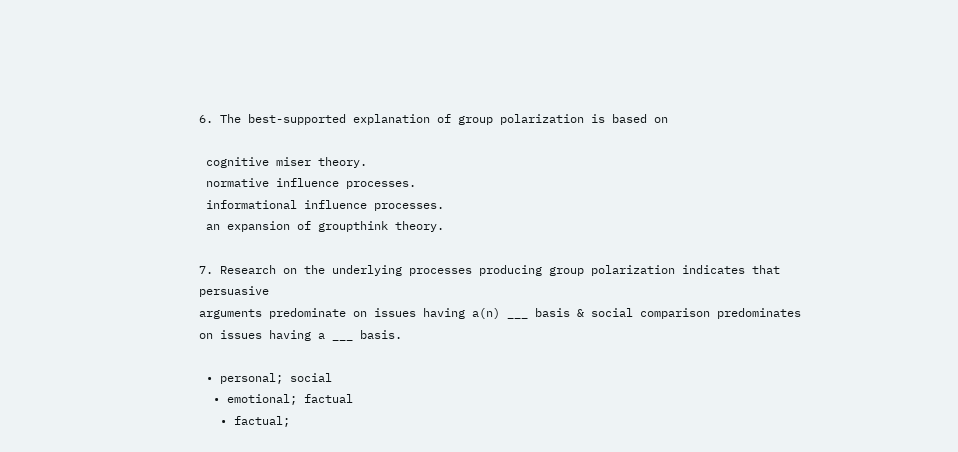6. The best-supported explanation of group polarization is based on

 cognitive miser theory.
 normative influence processes.
 informational influence processes.
 an expansion of groupthink theory.

7. Research on the underlying processes producing group polarization indicates that persuasive
arguments predominate on issues having a(n) ___ basis & social comparison predominates
on issues having a ___ basis.

 • personal; social
  • emotional; factual
   • factual;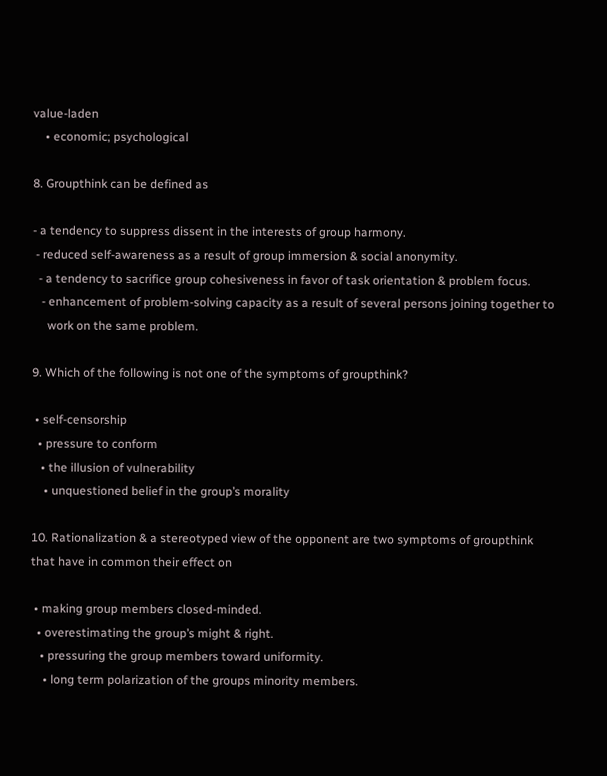value-laden
    • economic; psychological

8. Groupthink can be defined as

- a tendency to suppress dissent in the interests of group harmony.
 - reduced self-awareness as a result of group immersion & social anonymity.
  - a tendency to sacrifice group cohesiveness in favor of task orientation & problem focus.
   - enhancement of problem-solving capacity as a result of several persons joining together to
     work on the same problem.

9. Which of the following is not one of the symptoms of groupthink?

 • self-censorship
  • pressure to conform
   • the illusion of vulnerability
    • unquestioned belief in the group’s morality

10. Rationalization & a stereotyped view of the opponent are two symptoms of groupthink
that have in common their effect on

 • making group members closed-minded.
  • overestimating the group’s might & right.
   • pressuring the group members toward uniformity.
    • long term polarization of the groups minority members.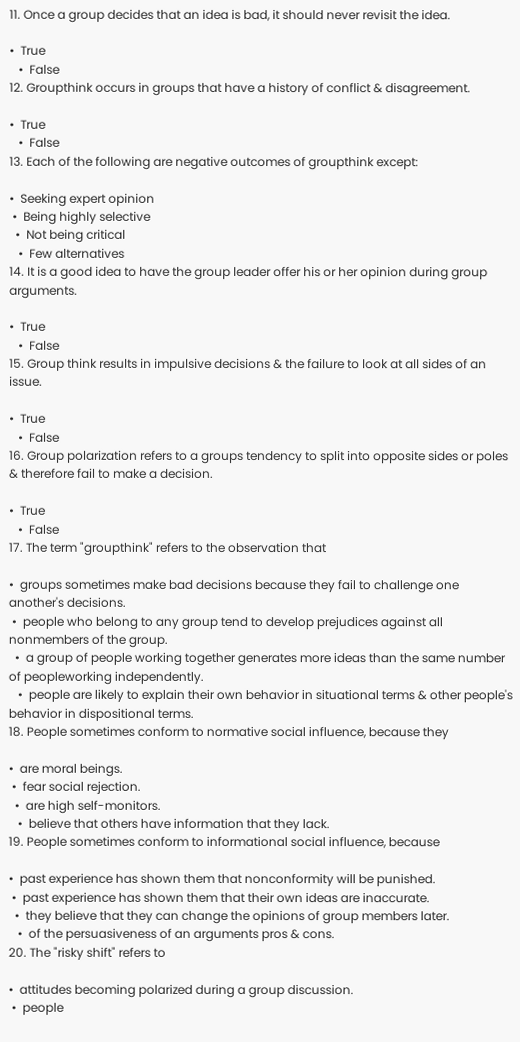11. Once a group decides that an idea is bad, it should never revisit the idea.

•  True
   •  False
12. Groupthink occurs in groups that have a history of conflict & disagreement.

•  True
   •  False
13. Each of the following are negative outcomes of groupthink except:

•  Seeking expert opinion
 •  Being highly selective
  •  Not being critical
   •  Few alternatives
14. It is a good idea to have the group leader offer his or her opinion during group arguments.

•  True
   •  False
15. Group think results in impulsive decisions & the failure to look at all sides of an issue.

•  True
   •  False
16. Group polarization refers to a groups tendency to split into opposite sides or poles & therefore fail to make a decision.

•  True
   •  False
17. The term "groupthink" refers to the observation that

•  groups sometimes make bad decisions because they fail to challenge one another's decisions.
 •  people who belong to any group tend to develop prejudices against all nonmembers of the group.
  •  a group of people working together generates more ideas than the same number of peopleworking independently.
   •  people are likely to explain their own behavior in situational terms & other people's behavior in dispositional terms.
18. People sometimes conform to normative social influence, because they

•  are moral beings.
 •  fear social rejection.
  •  are high self-monitors.
   •  believe that others have information that they lack.
19. People sometimes conform to informational social influence, because

•  past experience has shown them that nonconformity will be punished.
 •  past experience has shown them that their own ideas are inaccurate.
  •  they believe that they can change the opinions of group members later.
   •  of the persuasiveness of an arguments pros & cons.
20. The "risky shift" refers to

•  attitudes becoming polarized during a group discussion.
 •  people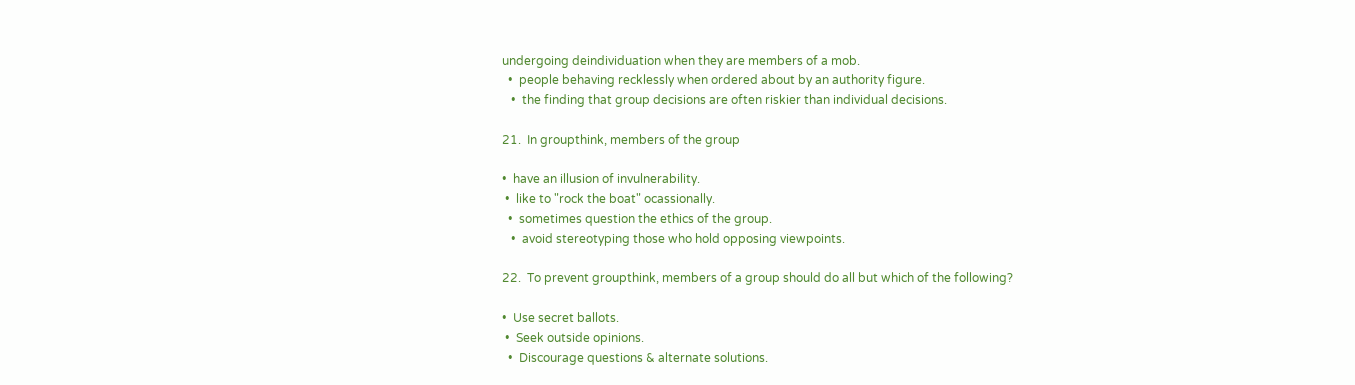undergoing deindividuation when they are members of a mob.
  •  people behaving recklessly when ordered about by an authority figure.
   •  the finding that group decisions are often riskier than individual decisions.

21.  In groupthink, members of the group

•  have an illusion of invulnerability.
 •  like to "rock the boat" ocassionally.
  •  sometimes question the ethics of the group.
   •  avoid stereotyping those who hold opposing viewpoints.

22.  To prevent groupthink, members of a group should do all but which of the following?

•  Use secret ballots.
 •  Seek outside opinions.
  •  Discourage questions & alternate solutions.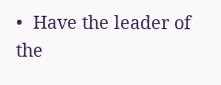•  Have the leader of the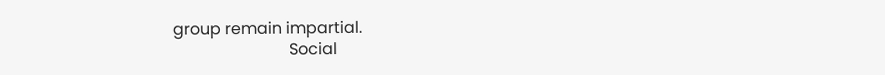group remain impartial.
                             Social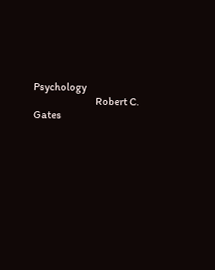Psychology
                               Robert C. Gates